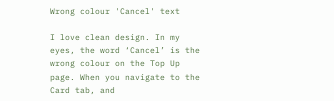Wrong colour 'Cancel' text

I love clean design. In my eyes, the word ‘Cancel’ is the wrong colour on the Top Up page. When you navigate to the Card tab, and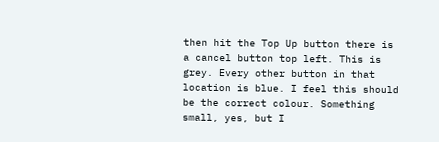then hit the Top Up button there is a cancel button top left. This is grey. Every other button in that location is blue. I feel this should be the correct colour. Something small, yes, but I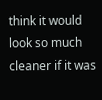think it would look so much cleaner if it was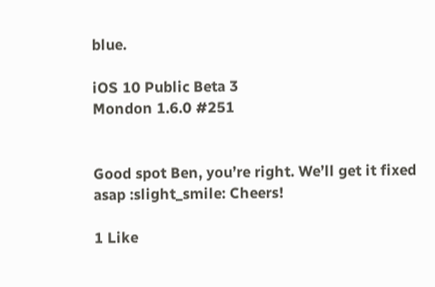blue.

iOS 10 Public Beta 3
Mondon 1.6.0 #251


Good spot Ben, you’re right. We’ll get it fixed asap :slight_smile: Cheers!

1 Like